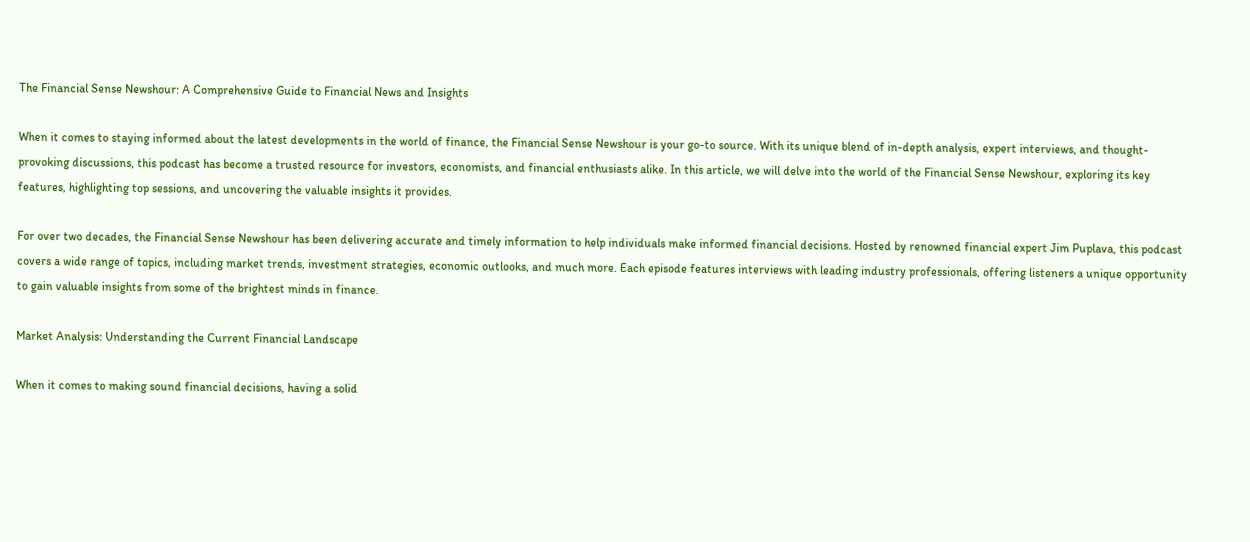The Financial Sense Newshour: A Comprehensive Guide to Financial News and Insights

When it comes to staying informed about the latest developments in the world of finance, the Financial Sense Newshour is your go-to source. With its unique blend of in-depth analysis, expert interviews, and thought-provoking discussions, this podcast has become a trusted resource for investors, economists, and financial enthusiasts alike. In this article, we will delve into the world of the Financial Sense Newshour, exploring its key features, highlighting top sessions, and uncovering the valuable insights it provides.

For over two decades, the Financial Sense Newshour has been delivering accurate and timely information to help individuals make informed financial decisions. Hosted by renowned financial expert Jim Puplava, this podcast covers a wide range of topics, including market trends, investment strategies, economic outlooks, and much more. Each episode features interviews with leading industry professionals, offering listeners a unique opportunity to gain valuable insights from some of the brightest minds in finance.

Market Analysis: Understanding the Current Financial Landscape

When it comes to making sound financial decisions, having a solid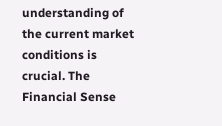understanding of the current market conditions is crucial. The Financial Sense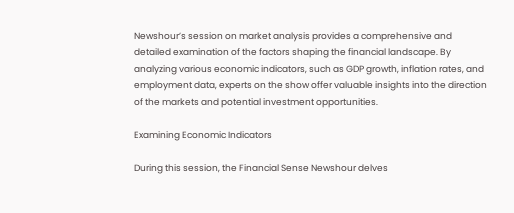Newshour’s session on market analysis provides a comprehensive and detailed examination of the factors shaping the financial landscape. By analyzing various economic indicators, such as GDP growth, inflation rates, and employment data, experts on the show offer valuable insights into the direction of the markets and potential investment opportunities.

Examining Economic Indicators

During this session, the Financial Sense Newshour delves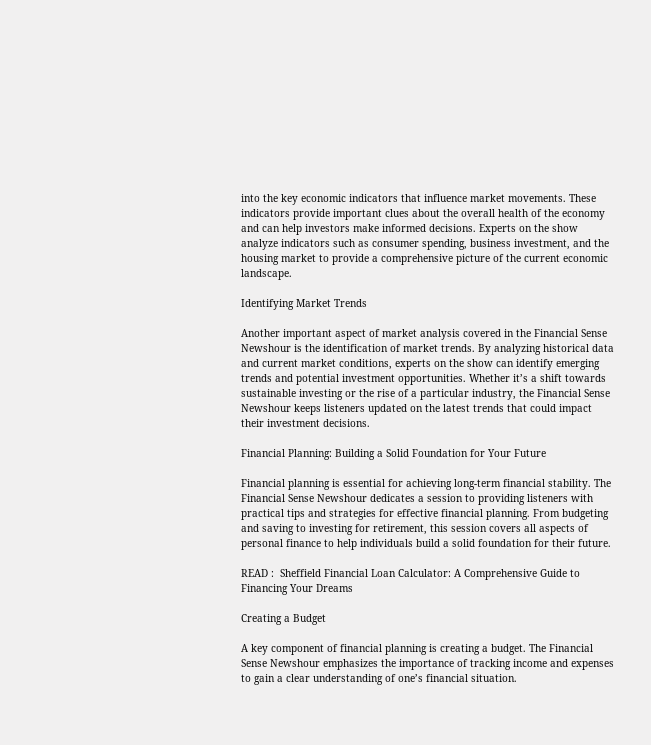into the key economic indicators that influence market movements. These indicators provide important clues about the overall health of the economy and can help investors make informed decisions. Experts on the show analyze indicators such as consumer spending, business investment, and the housing market to provide a comprehensive picture of the current economic landscape.

Identifying Market Trends

Another important aspect of market analysis covered in the Financial Sense Newshour is the identification of market trends. By analyzing historical data and current market conditions, experts on the show can identify emerging trends and potential investment opportunities. Whether it’s a shift towards sustainable investing or the rise of a particular industry, the Financial Sense Newshour keeps listeners updated on the latest trends that could impact their investment decisions.

Financial Planning: Building a Solid Foundation for Your Future

Financial planning is essential for achieving long-term financial stability. The Financial Sense Newshour dedicates a session to providing listeners with practical tips and strategies for effective financial planning. From budgeting and saving to investing for retirement, this session covers all aspects of personal finance to help individuals build a solid foundation for their future.

READ :  Sheffield Financial Loan Calculator: A Comprehensive Guide to Financing Your Dreams

Creating a Budget

A key component of financial planning is creating a budget. The Financial Sense Newshour emphasizes the importance of tracking income and expenses to gain a clear understanding of one’s financial situation.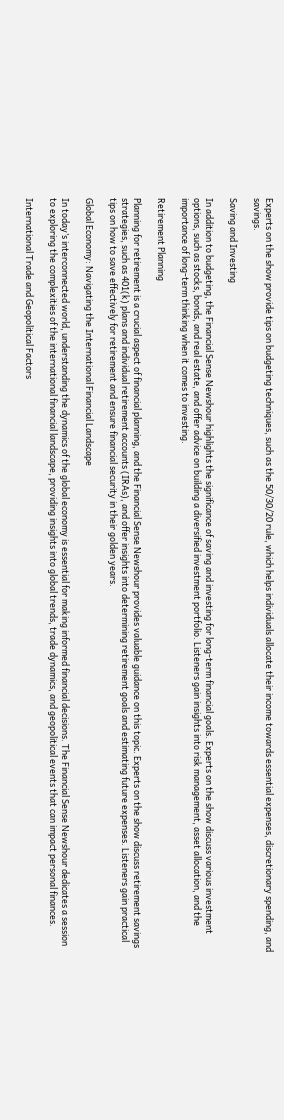Experts on the show provide tips on budgeting techniques, such as the 50/30/20 rule, which helps individuals allocate their income towards essential expenses, discretionary spending, and savings.

Saving and Investing

In addition to budgeting, the Financial Sense Newshour highlights the significance of saving and investing for long-term financial goals. Experts on the show discuss various investment options, such as stocks, bonds, and real estate, and offer advice on building a diversified investment portfolio. Listeners gain insights into risk management, asset allocation, and the importance of long-term thinking when it comes to investing.

Retirement Planning

Planning for retirement is a crucial aspect of financial planning, and the Financial Sense Newshour provides valuable guidance on this topic. Experts on the show discuss retirement savings strategies, such as 401(k) plans and individual retirement accounts (IRAs), and offer insights into determining retirement goals and estimating future expenses. Listeners gain practical tips on how to save effectively for retirement and ensure financial security in their golden years.

Global Economy: Navigating the International Financial Landscape

In today’s interconnected world, understanding the dynamics of the global economy is essential for making informed financial decisions. The Financial Sense Newshour dedicates a session to exploring the complexities of the international financial landscape, providing insights into global trends, trade dynamics, and geopolitical events that can impact personal finances.

International Trade and Geopolitical Factors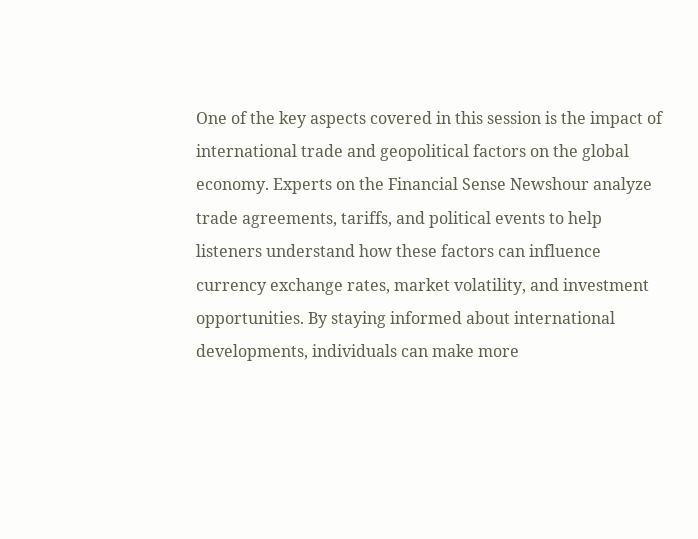One of the key aspects covered in this session is the impact of international trade and geopolitical factors on the global economy. Experts on the Financial Sense Newshour analyze trade agreements, tariffs, and political events to help listeners understand how these factors can influence currency exchange rates, market volatility, and investment opportunities. By staying informed about international developments, individuals can make more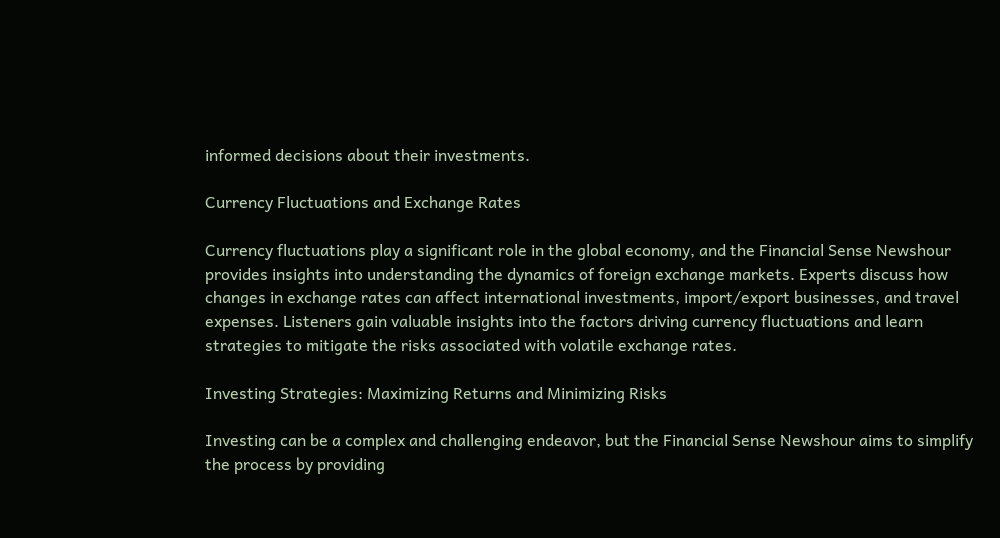informed decisions about their investments.

Currency Fluctuations and Exchange Rates

Currency fluctuations play a significant role in the global economy, and the Financial Sense Newshour provides insights into understanding the dynamics of foreign exchange markets. Experts discuss how changes in exchange rates can affect international investments, import/export businesses, and travel expenses. Listeners gain valuable insights into the factors driving currency fluctuations and learn strategies to mitigate the risks associated with volatile exchange rates.

Investing Strategies: Maximizing Returns and Minimizing Risks

Investing can be a complex and challenging endeavor, but the Financial Sense Newshour aims to simplify the process by providing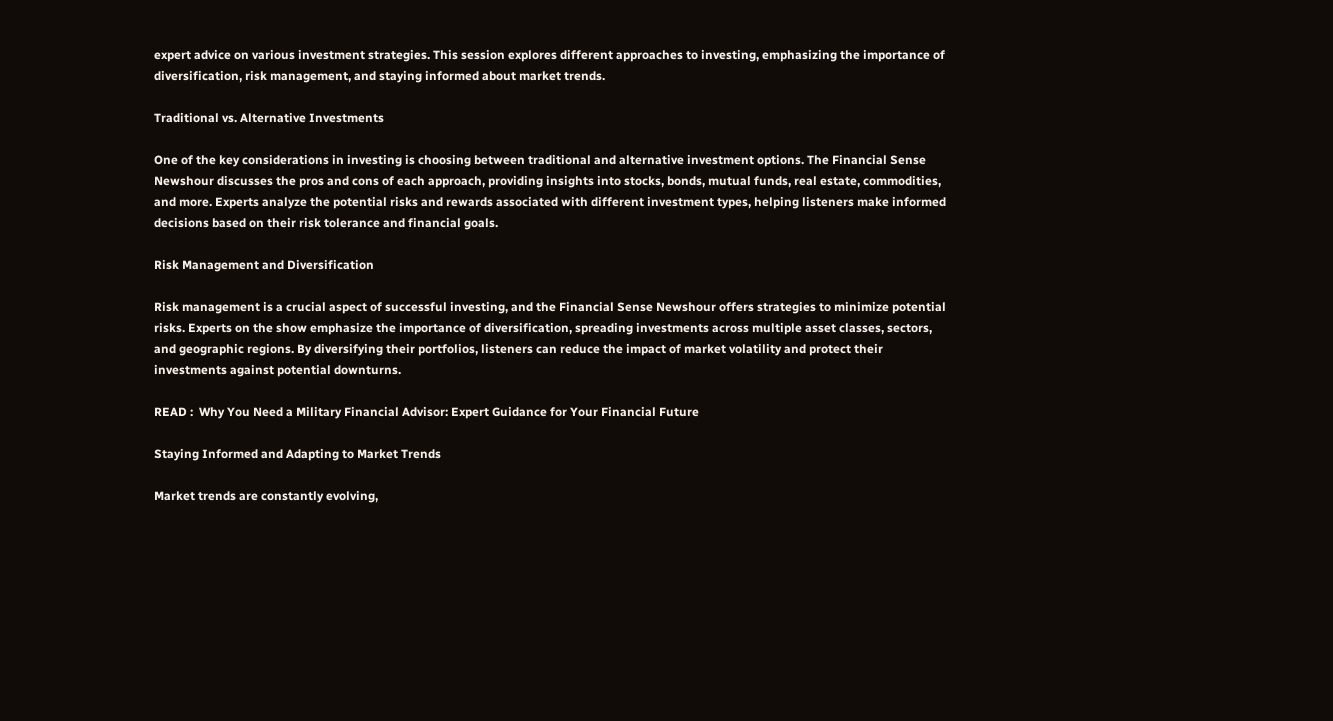expert advice on various investment strategies. This session explores different approaches to investing, emphasizing the importance of diversification, risk management, and staying informed about market trends.

Traditional vs. Alternative Investments

One of the key considerations in investing is choosing between traditional and alternative investment options. The Financial Sense Newshour discusses the pros and cons of each approach, providing insights into stocks, bonds, mutual funds, real estate, commodities, and more. Experts analyze the potential risks and rewards associated with different investment types, helping listeners make informed decisions based on their risk tolerance and financial goals.

Risk Management and Diversification

Risk management is a crucial aspect of successful investing, and the Financial Sense Newshour offers strategies to minimize potential risks. Experts on the show emphasize the importance of diversification, spreading investments across multiple asset classes, sectors, and geographic regions. By diversifying their portfolios, listeners can reduce the impact of market volatility and protect their investments against potential downturns.

READ :  Why You Need a Military Financial Advisor: Expert Guidance for Your Financial Future

Staying Informed and Adapting to Market Trends

Market trends are constantly evolving,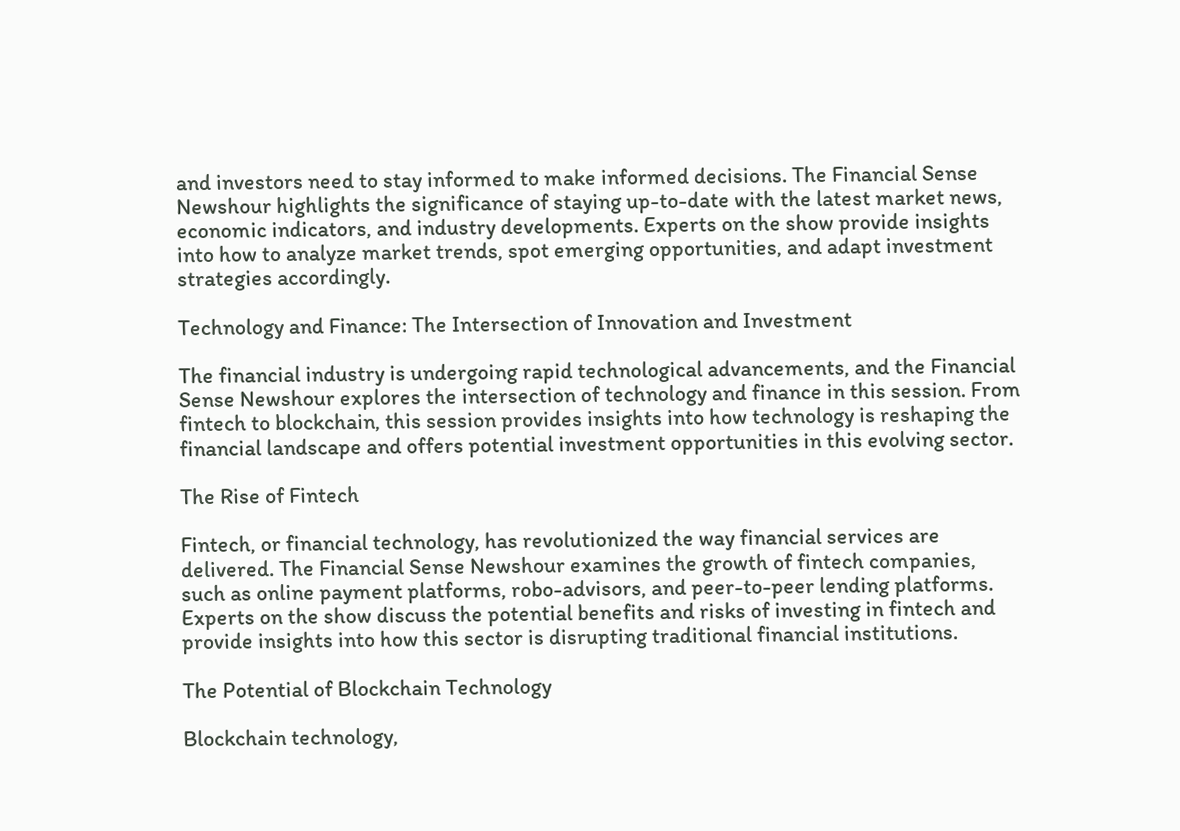and investors need to stay informed to make informed decisions. The Financial Sense Newshour highlights the significance of staying up-to-date with the latest market news, economic indicators, and industry developments. Experts on the show provide insights into how to analyze market trends, spot emerging opportunities, and adapt investment strategies accordingly.

Technology and Finance: The Intersection of Innovation and Investment

The financial industry is undergoing rapid technological advancements, and the Financial Sense Newshour explores the intersection of technology and finance in this session. From fintech to blockchain, this session provides insights into how technology is reshaping the financial landscape and offers potential investment opportunities in this evolving sector.

The Rise of Fintech

Fintech, or financial technology, has revolutionized the way financial services are delivered. The Financial Sense Newshour examines the growth of fintech companies, such as online payment platforms, robo-advisors, and peer-to-peer lending platforms. Experts on the show discuss the potential benefits and risks of investing in fintech and provide insights into how this sector is disrupting traditional financial institutions.

The Potential of Blockchain Technology

Blockchain technology,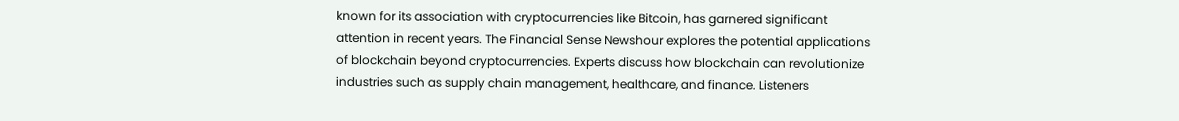known for its association with cryptocurrencies like Bitcoin, has garnered significant attention in recent years. The Financial Sense Newshour explores the potential applications of blockchain beyond cryptocurrencies. Experts discuss how blockchain can revolutionize industries such as supply chain management, healthcare, and finance. Listeners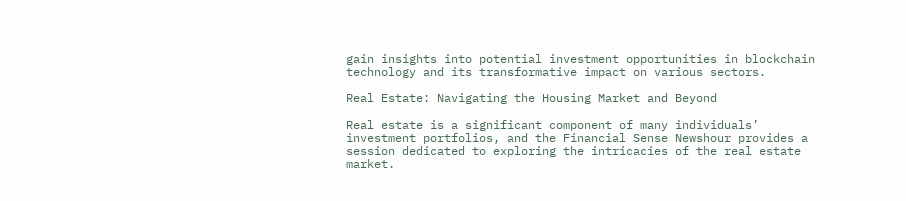gain insights into potential investment opportunities in blockchain technology and its transformative impact on various sectors.

Real Estate: Navigating the Housing Market and Beyond

Real estate is a significant component of many individuals’ investment portfolios, and the Financial Sense Newshour provides a session dedicated to exploring the intricacies of the real estate market.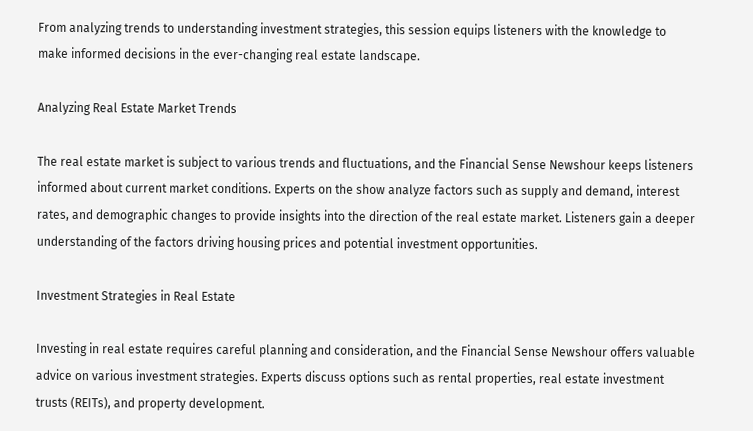From analyzing trends to understanding investment strategies, this session equips listeners with the knowledge to make informed decisions in the ever-changing real estate landscape.

Analyzing Real Estate Market Trends

The real estate market is subject to various trends and fluctuations, and the Financial Sense Newshour keeps listeners informed about current market conditions. Experts on the show analyze factors such as supply and demand, interest rates, and demographic changes to provide insights into the direction of the real estate market. Listeners gain a deeper understanding of the factors driving housing prices and potential investment opportunities.

Investment Strategies in Real Estate

Investing in real estate requires careful planning and consideration, and the Financial Sense Newshour offers valuable advice on various investment strategies. Experts discuss options such as rental properties, real estate investment trusts (REITs), and property development.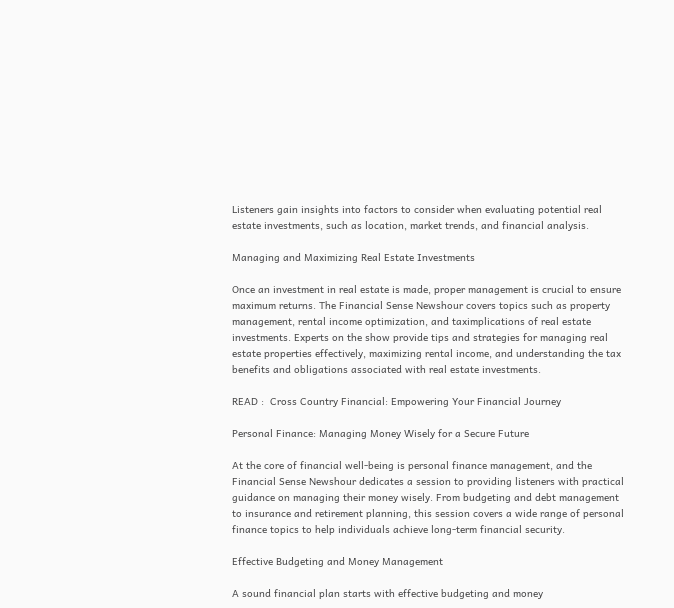Listeners gain insights into factors to consider when evaluating potential real estate investments, such as location, market trends, and financial analysis.

Managing and Maximizing Real Estate Investments

Once an investment in real estate is made, proper management is crucial to ensure maximum returns. The Financial Sense Newshour covers topics such as property management, rental income optimization, and taximplications of real estate investments. Experts on the show provide tips and strategies for managing real estate properties effectively, maximizing rental income, and understanding the tax benefits and obligations associated with real estate investments.

READ :  Cross Country Financial: Empowering Your Financial Journey

Personal Finance: Managing Money Wisely for a Secure Future

At the core of financial well-being is personal finance management, and the Financial Sense Newshour dedicates a session to providing listeners with practical guidance on managing their money wisely. From budgeting and debt management to insurance and retirement planning, this session covers a wide range of personal finance topics to help individuals achieve long-term financial security.

Effective Budgeting and Money Management

A sound financial plan starts with effective budgeting and money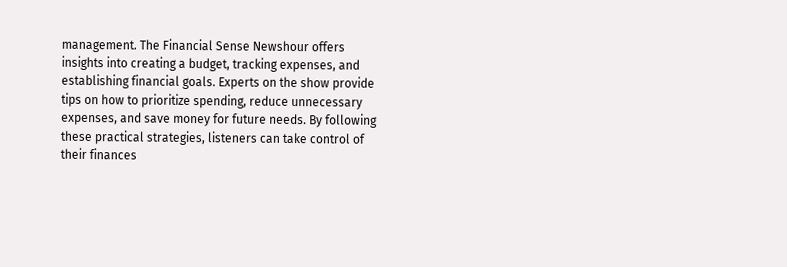management. The Financial Sense Newshour offers insights into creating a budget, tracking expenses, and establishing financial goals. Experts on the show provide tips on how to prioritize spending, reduce unnecessary expenses, and save money for future needs. By following these practical strategies, listeners can take control of their finances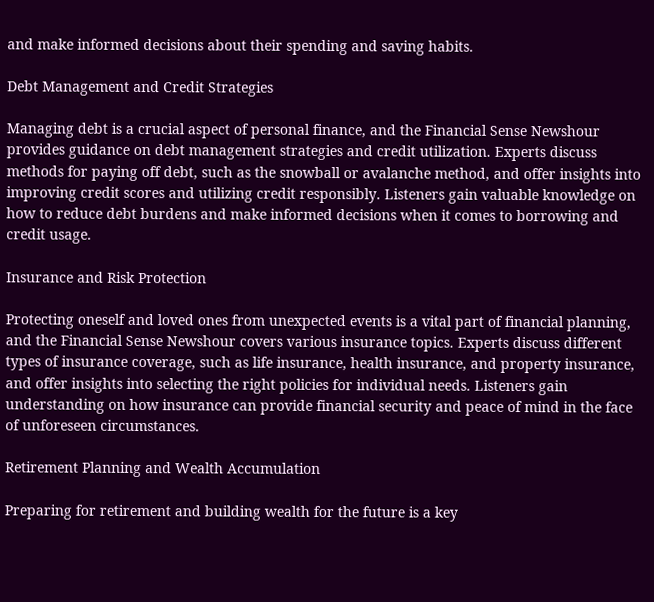and make informed decisions about their spending and saving habits.

Debt Management and Credit Strategies

Managing debt is a crucial aspect of personal finance, and the Financial Sense Newshour provides guidance on debt management strategies and credit utilization. Experts discuss methods for paying off debt, such as the snowball or avalanche method, and offer insights into improving credit scores and utilizing credit responsibly. Listeners gain valuable knowledge on how to reduce debt burdens and make informed decisions when it comes to borrowing and credit usage.

Insurance and Risk Protection

Protecting oneself and loved ones from unexpected events is a vital part of financial planning, and the Financial Sense Newshour covers various insurance topics. Experts discuss different types of insurance coverage, such as life insurance, health insurance, and property insurance, and offer insights into selecting the right policies for individual needs. Listeners gain understanding on how insurance can provide financial security and peace of mind in the face of unforeseen circumstances.

Retirement Planning and Wealth Accumulation

Preparing for retirement and building wealth for the future is a key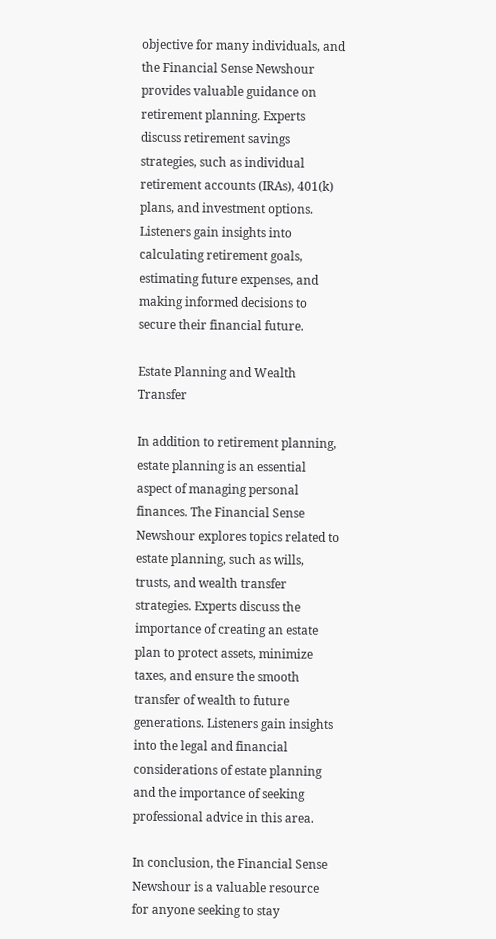objective for many individuals, and the Financial Sense Newshour provides valuable guidance on retirement planning. Experts discuss retirement savings strategies, such as individual retirement accounts (IRAs), 401(k) plans, and investment options. Listeners gain insights into calculating retirement goals, estimating future expenses, and making informed decisions to secure their financial future.

Estate Planning and Wealth Transfer

In addition to retirement planning, estate planning is an essential aspect of managing personal finances. The Financial Sense Newshour explores topics related to estate planning, such as wills, trusts, and wealth transfer strategies. Experts discuss the importance of creating an estate plan to protect assets, minimize taxes, and ensure the smooth transfer of wealth to future generations. Listeners gain insights into the legal and financial considerations of estate planning and the importance of seeking professional advice in this area.

In conclusion, the Financial Sense Newshour is a valuable resource for anyone seeking to stay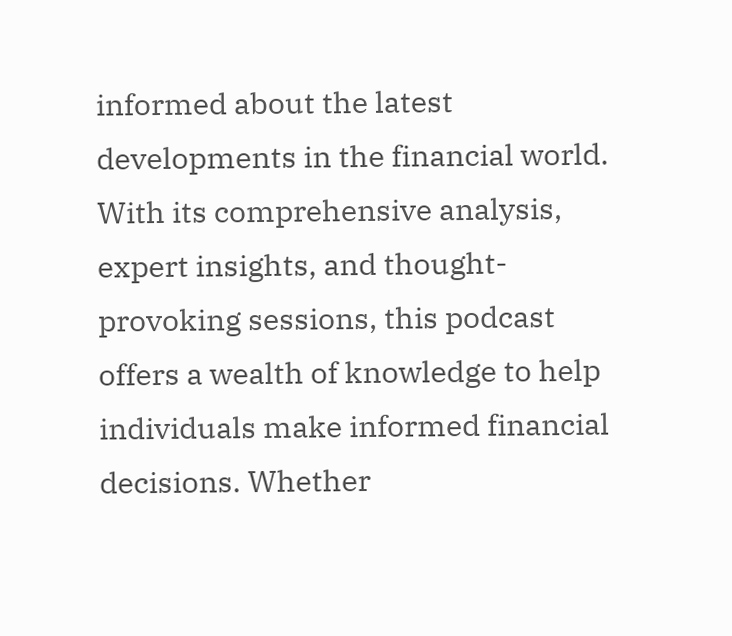informed about the latest developments in the financial world. With its comprehensive analysis, expert insights, and thought-provoking sessions, this podcast offers a wealth of knowledge to help individuals make informed financial decisions. Whether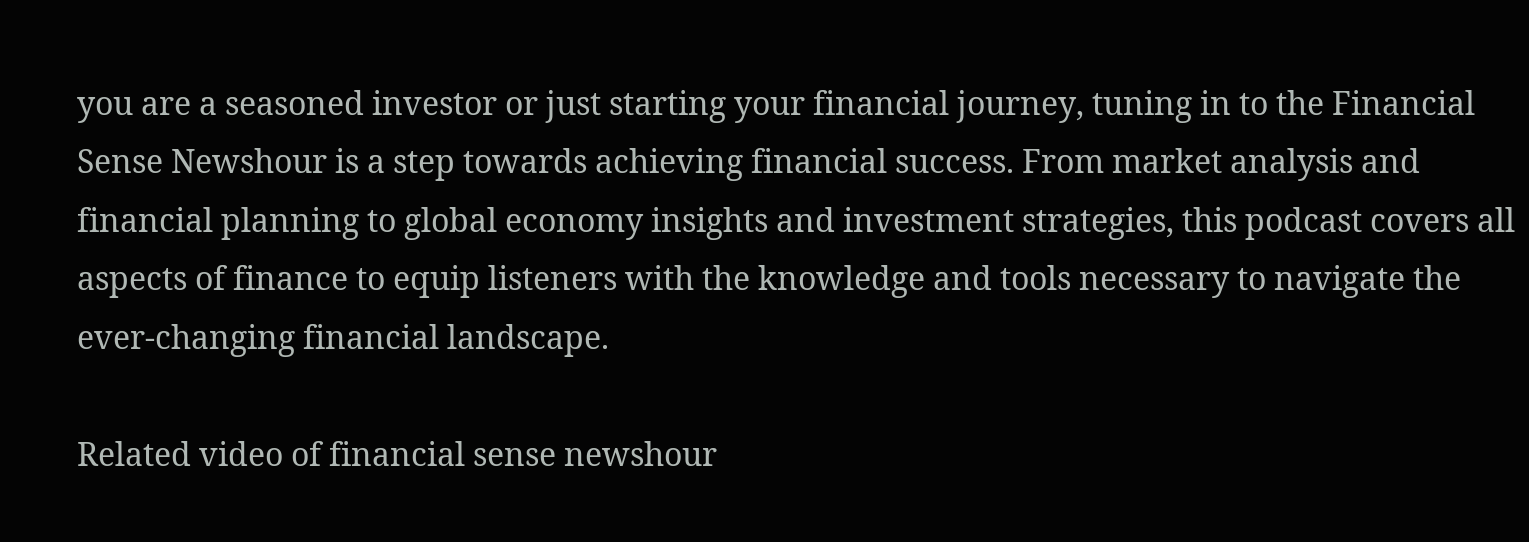you are a seasoned investor or just starting your financial journey, tuning in to the Financial Sense Newshour is a step towards achieving financial success. From market analysis and financial planning to global economy insights and investment strategies, this podcast covers all aspects of finance to equip listeners with the knowledge and tools necessary to navigate the ever-changing financial landscape.

Related video of financial sense newshour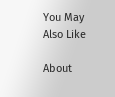You May Also Like

About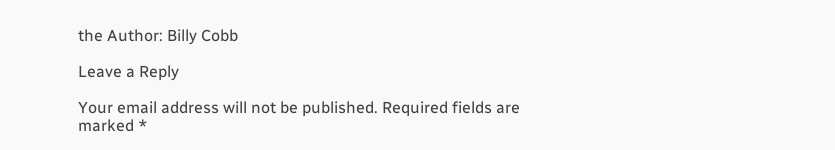the Author: Billy Cobb

Leave a Reply

Your email address will not be published. Required fields are marked *